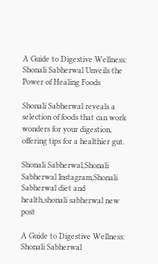A Guide to Digestive Wellness: Shonali Sabherwal Unveils the Power of Healing Foods

Shonali Sabherwal reveals a selection of foods that can work wonders for your digestion, offering tips for a healthier gut.

Shonali Sabherwal,Shonali Sabherwal Instagram,Shonali Sabherwal diet and health,shonali sabherwal new post

A Guide to Digestive Wellness: Shonali Sabherwal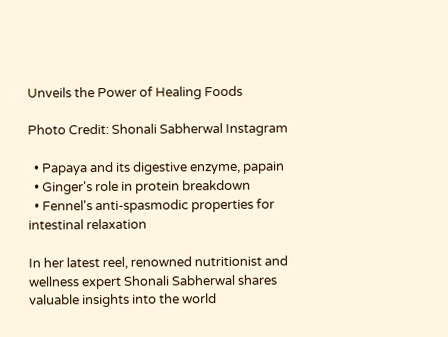Unveils the Power of Healing Foods

Photo Credit: Shonali Sabherwal Instagram

  • Papaya and its digestive enzyme, papain
  • Ginger's role in protein breakdown
  • Fennel's anti-spasmodic properties for intestinal relaxation

In her latest reel, renowned nutritionist and wellness expert Shonali Sabherwal shares valuable insights into the world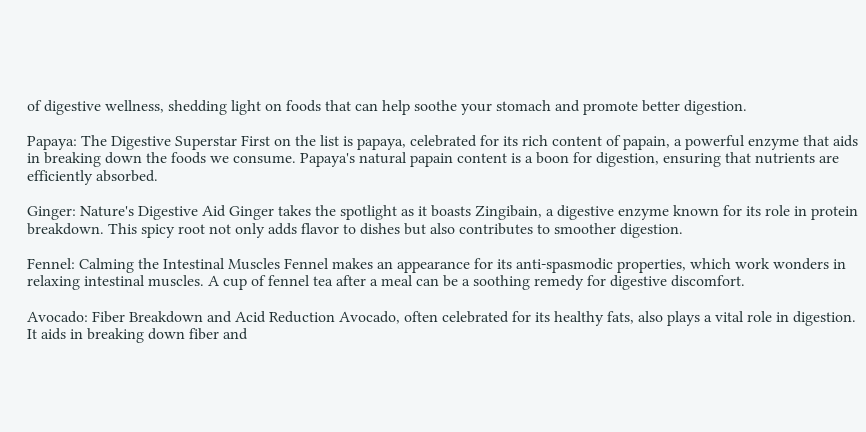of digestive wellness, shedding light on foods that can help soothe your stomach and promote better digestion.

Papaya: The Digestive Superstar First on the list is papaya, celebrated for its rich content of papain, a powerful enzyme that aids in breaking down the foods we consume. Papaya's natural papain content is a boon for digestion, ensuring that nutrients are efficiently absorbed.

Ginger: Nature's Digestive Aid Ginger takes the spotlight as it boasts Zingibain, a digestive enzyme known for its role in protein breakdown. This spicy root not only adds flavor to dishes but also contributes to smoother digestion.

Fennel: Calming the Intestinal Muscles Fennel makes an appearance for its anti-spasmodic properties, which work wonders in relaxing intestinal muscles. A cup of fennel tea after a meal can be a soothing remedy for digestive discomfort.

Avocado: Fiber Breakdown and Acid Reduction Avocado, often celebrated for its healthy fats, also plays a vital role in digestion. It aids in breaking down fiber and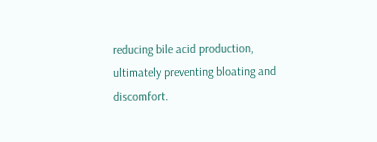reducing bile acid production, ultimately preventing bloating and discomfort.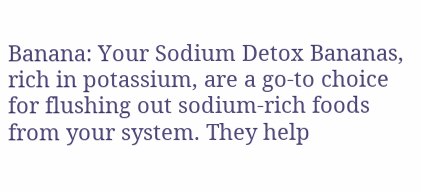Banana: Your Sodium Detox Bananas, rich in potassium, are a go-to choice for flushing out sodium-rich foods from your system. They help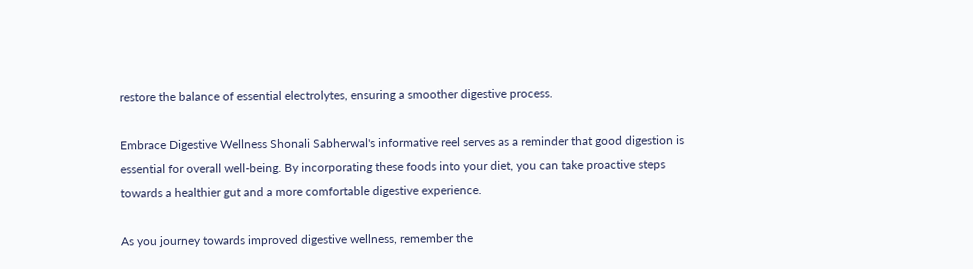restore the balance of essential electrolytes, ensuring a smoother digestive process.

Embrace Digestive Wellness Shonali Sabherwal's informative reel serves as a reminder that good digestion is essential for overall well-being. By incorporating these foods into your diet, you can take proactive steps towards a healthier gut and a more comfortable digestive experience.

As you journey towards improved digestive wellness, remember the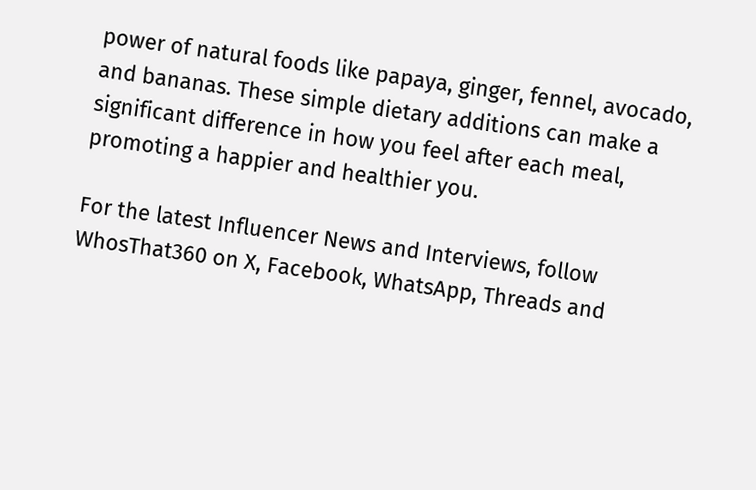power of natural foods like papaya, ginger, fennel, avocado, and bananas. These simple dietary additions can make a significant difference in how you feel after each meal, promoting a happier and healthier you.

For the latest Influencer News and Interviews, follow WhosThat360 on X, Facebook, WhatsApp, Threads and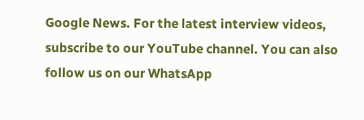Google News. For the latest interview videos, subscribe to our YouTube channel. You can also follow us on our WhatsApp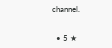channel.


  • 5 ★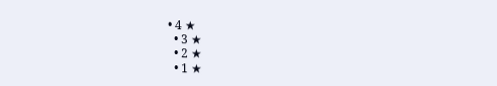• 4 ★
  • 3 ★
  • 2 ★
  • 1 ★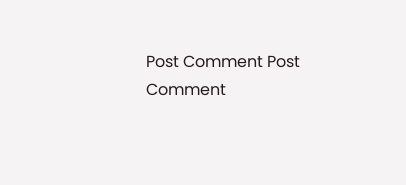Post Comment Post Comment